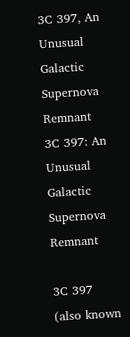3C 397, An Unusual Galactic Supernova Remnant
3C 397: An Unusual Galactic Supernova Remnant

3C 397 (also known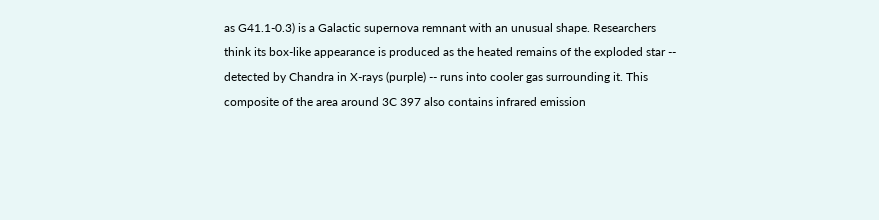as G41.1-0.3) is a Galactic supernova remnant with an unusual shape. Researchers think its box-like appearance is produced as the heated remains of the exploded star -- detected by Chandra in X-rays (purple) -- runs into cooler gas surrounding it. This composite of the area around 3C 397 also contains infrared emission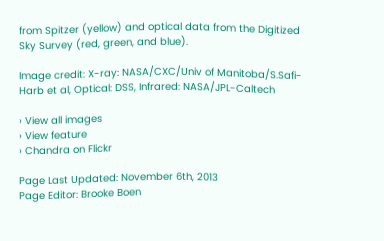from Spitzer (yellow) and optical data from the Digitized Sky Survey (red, green, and blue).

Image credit: X-ray: NASA/CXC/Univ of Manitoba/S.Safi-Harb et al, Optical: DSS, Infrared: NASA/JPL-Caltech

› View all images
› View feature
› Chandra on Flickr

Page Last Updated: November 6th, 2013
Page Editor: Brooke Boen